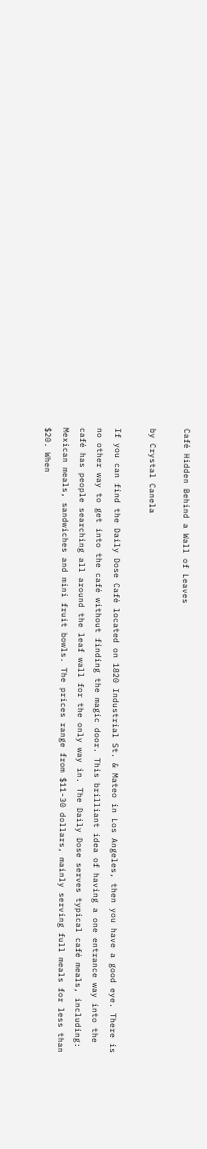Café Hidden Behind a Wall of Leaves

by Crystal Canela

If you can find the Daily Dose Café located on 1820 Industrial St. & Mateo in Los Angeles, then you have a good eye. There is no other way to get into the café without finding the magic door. This brilliant idea of having a one entrance way into the café has people searching all around the leaf wall for the only way in. The Daily Dose serves typical café meals, including: Mexican meals, sandwiches and mini fruit bowls. The prices range from $11-30 dollars, mainly serving full meals for less than $20. When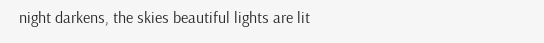night darkens, the skies beautiful lights are lit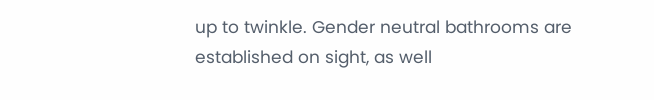up to twinkle. Gender neutral bathrooms are established on sight, as well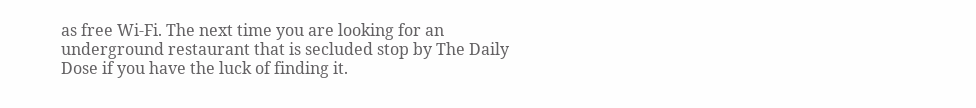as free Wi-Fi. The next time you are looking for an underground restaurant that is secluded stop by The Daily Dose if you have the luck of finding it.